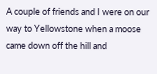A couple of friends and I were on our way to Yellowstone when a moose came down off the hill and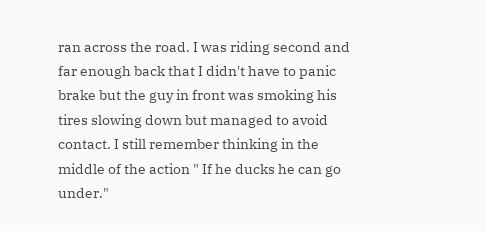ran across the road. I was riding second and far enough back that I didn't have to panic brake but the guy in front was smoking his tires slowing down but managed to avoid contact. I still remember thinking in the middle of the action " If he ducks he can go under."